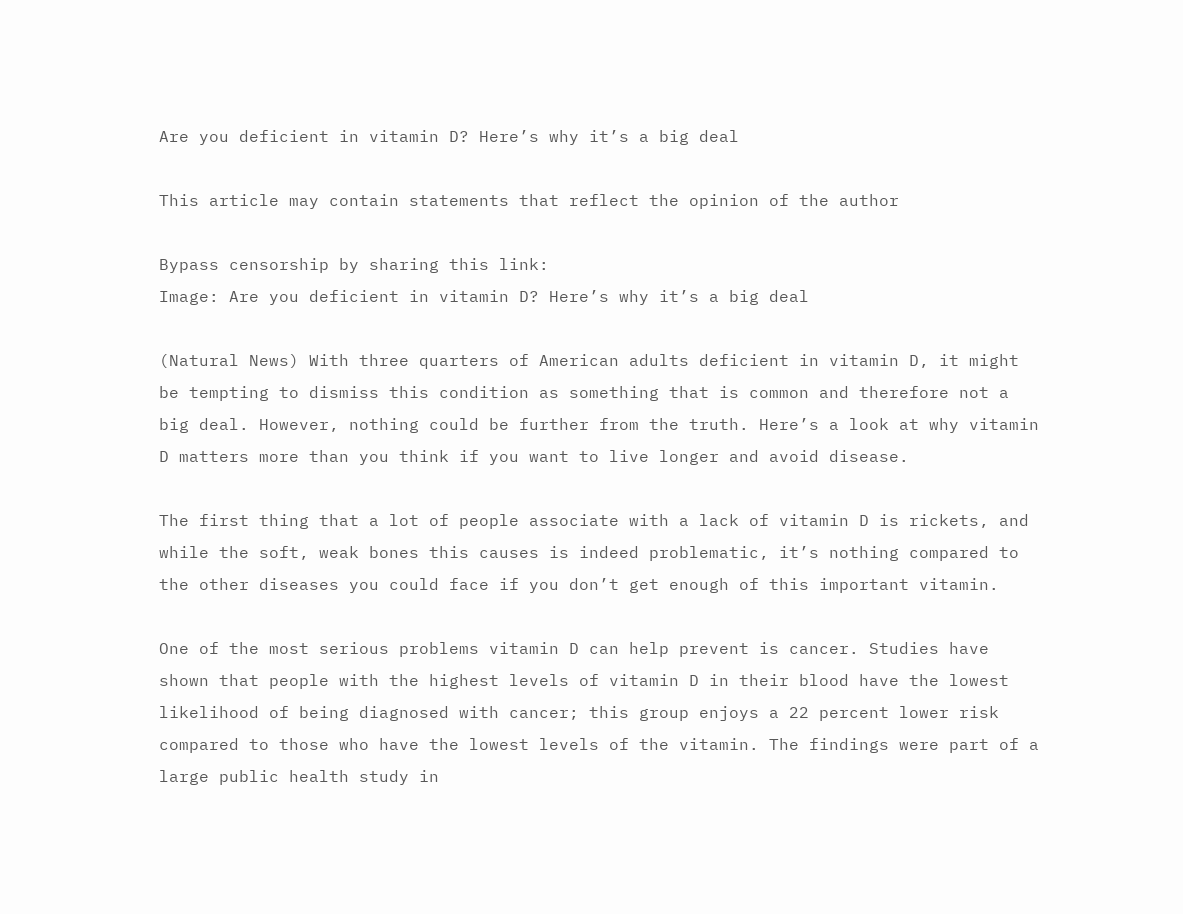Are you deficient in vitamin D? Here’s why it’s a big deal

This article may contain statements that reflect the opinion of the author

Bypass censorship by sharing this link:
Image: Are you deficient in vitamin D? Here’s why it’s a big deal

(Natural News) With three quarters of American adults deficient in vitamin D, it might be tempting to dismiss this condition as something that is common and therefore not a big deal. However, nothing could be further from the truth. Here’s a look at why vitamin D matters more than you think if you want to live longer and avoid disease.

The first thing that a lot of people associate with a lack of vitamin D is rickets, and while the soft, weak bones this causes is indeed problematic, it’s nothing compared to the other diseases you could face if you don’t get enough of this important vitamin.

One of the most serious problems vitamin D can help prevent is cancer. Studies have shown that people with the highest levels of vitamin D in their blood have the lowest likelihood of being diagnosed with cancer; this group enjoys a 22 percent lower risk compared to those who have the lowest levels of the vitamin. The findings were part of a large public health study in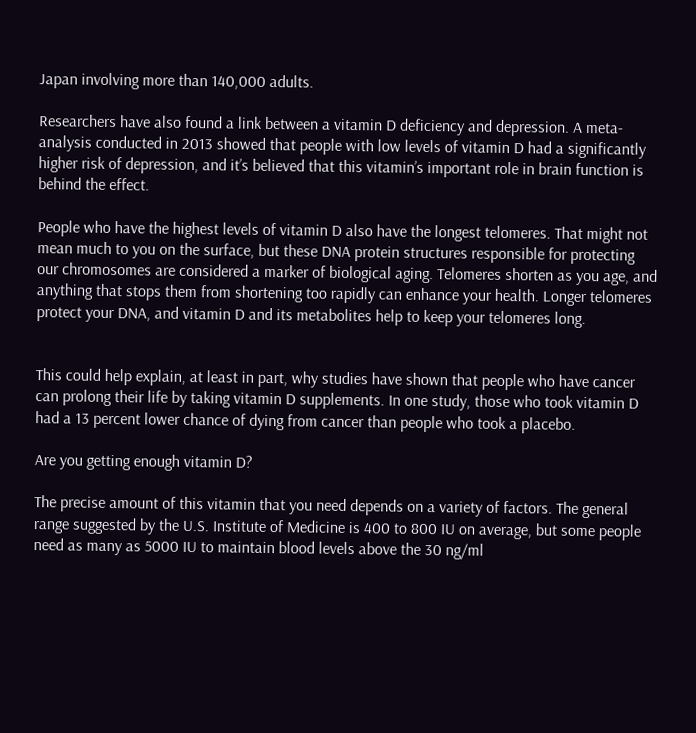Japan involving more than 140,000 adults.

Researchers have also found a link between a vitamin D deficiency and depression. A meta-analysis conducted in 2013 showed that people with low levels of vitamin D had a significantly higher risk of depression, and it’s believed that this vitamin’s important role in brain function is behind the effect.

People who have the highest levels of vitamin D also have the longest telomeres. That might not mean much to you on the surface, but these DNA protein structures responsible for protecting our chromosomes are considered a marker of biological aging. Telomeres shorten as you age, and anything that stops them from shortening too rapidly can enhance your health. Longer telomeres protect your DNA, and vitamin D and its metabolites help to keep your telomeres long.


This could help explain, at least in part, why studies have shown that people who have cancer can prolong their life by taking vitamin D supplements. In one study, those who took vitamin D had a 13 percent lower chance of dying from cancer than people who took a placebo.

Are you getting enough vitamin D?

The precise amount of this vitamin that you need depends on a variety of factors. The general range suggested by the U.S. Institute of Medicine is 400 to 800 IU on average, but some people need as many as 5000 IU to maintain blood levels above the 30 ng/ml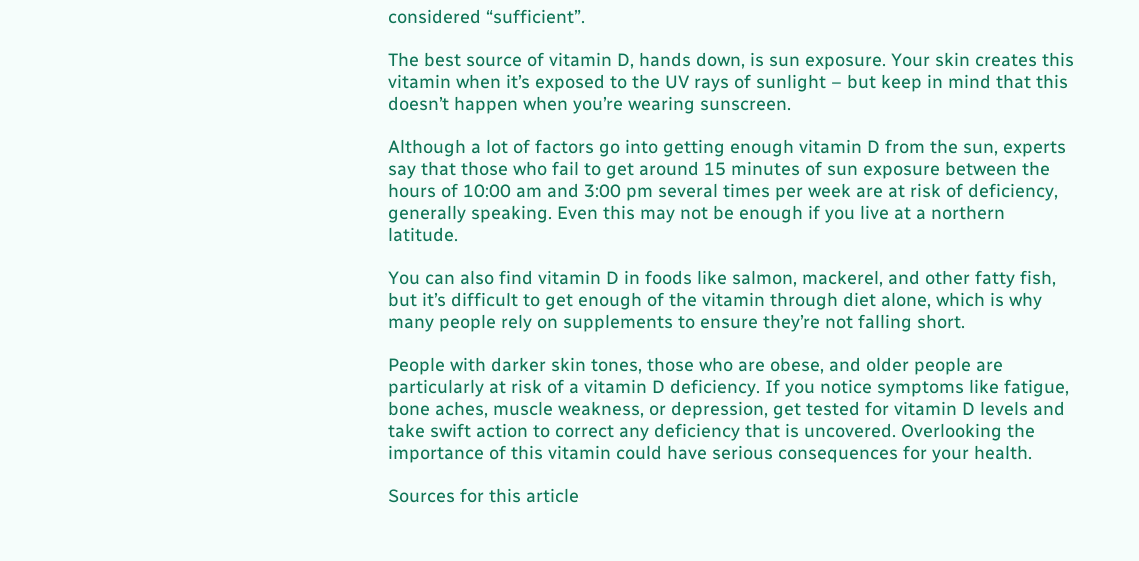considered “sufficient”.

The best source of vitamin D, hands down, is sun exposure. Your skin creates this vitamin when it’s exposed to the UV rays of sunlight – but keep in mind that this doesn’t happen when you’re wearing sunscreen.

Although a lot of factors go into getting enough vitamin D from the sun, experts say that those who fail to get around 15 minutes of sun exposure between the hours of 10:00 am and 3:00 pm several times per week are at risk of deficiency, generally speaking. Even this may not be enough if you live at a northern latitude.

You can also find vitamin D in foods like salmon, mackerel, and other fatty fish, but it’s difficult to get enough of the vitamin through diet alone, which is why many people rely on supplements to ensure they’re not falling short.

People with darker skin tones, those who are obese, and older people are particularly at risk of a vitamin D deficiency. If you notice symptoms like fatigue, bone aches, muscle weakness, or depression, get tested for vitamin D levels and take swift action to correct any deficiency that is uncovered. Overlooking the importance of this vitamin could have serious consequences for your health.

Sources for this article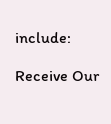include:

Receive Our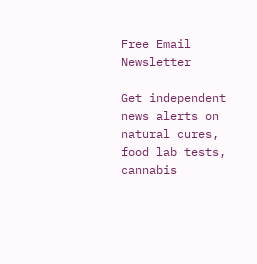Free Email Newsletter

Get independent news alerts on natural cures, food lab tests, cannabis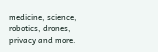medicine, science, robotics, drones, privacy and more.